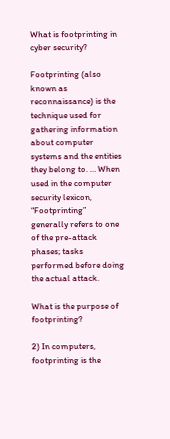What is footprinting in cyber security?

Footprinting (also known as reconnaissance) is the technique used for gathering information about computer systems and the entities they belong to. … When used in the computer security lexicon, “Footprinting” generally refers to one of the pre-attack phases; tasks performed before doing the actual attack.

What is the purpose of footprinting?

2) In computers, footprinting is the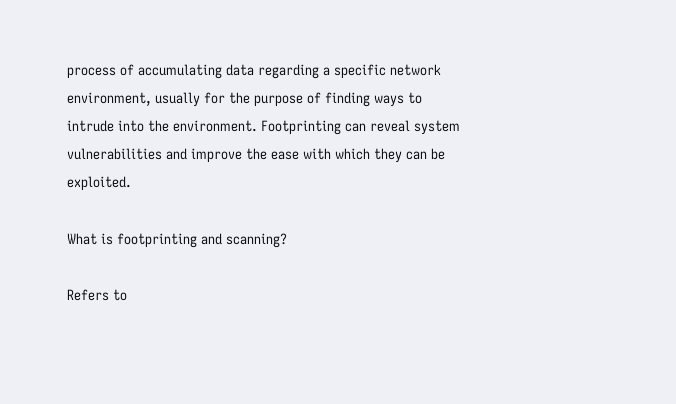process of accumulating data regarding a specific network environment, usually for the purpose of finding ways to intrude into the environment. Footprinting can reveal system vulnerabilities and improve the ease with which they can be exploited.

What is footprinting and scanning?

Refers to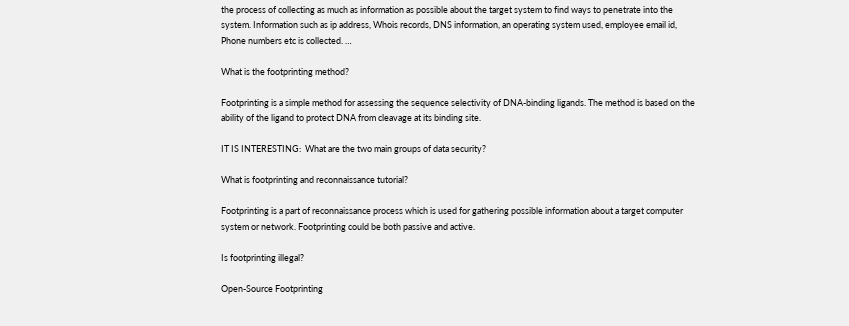the process of collecting as much as information as possible about the target system to find ways to penetrate into the system. Information such as ip address, Whois records, DNS information, an operating system used, employee email id, Phone numbers etc is collected. …

What is the footprinting method?

Footprinting is a simple method for assessing the sequence selectivity of DNA-binding ligands. The method is based on the ability of the ligand to protect DNA from cleavage at its binding site.

IT IS INTERESTING:  What are the two main groups of data security?

What is footprinting and reconnaissance tutorial?

Footprinting is a part of reconnaissance process which is used for gathering possible information about a target computer system or network. Footprinting could be both passive and active.

Is footprinting illegal?

Open-Source Footprinting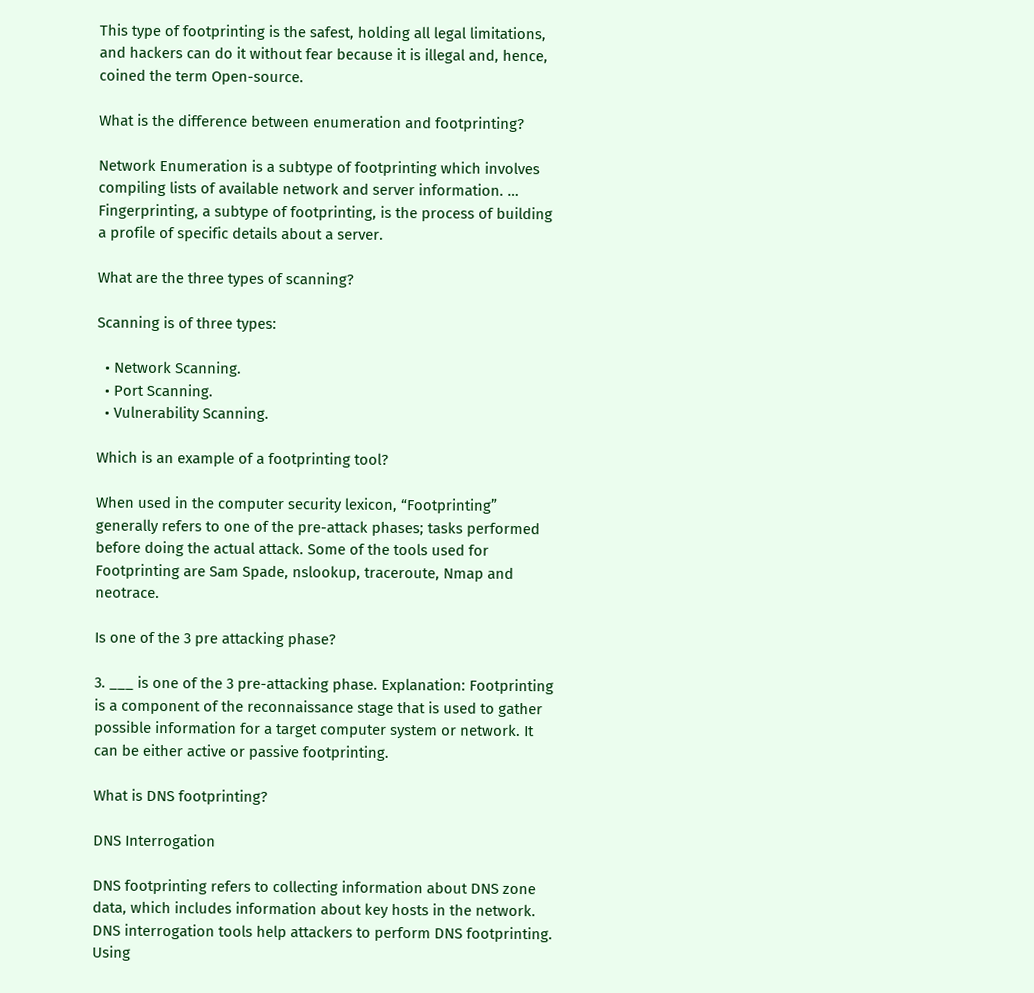This type of footprinting is the safest, holding all legal limitations, and hackers can do it without fear because it is illegal and, hence, coined the term Open-source.

What is the difference between enumeration and footprinting?

Network Enumeration is a subtype of footprinting which involves compiling lists of available network and server information. … Fingerprinting, a subtype of footprinting, is the process of building a profile of specific details about a server.

What are the three types of scanning?

Scanning is of three types:

  • Network Scanning.
  • Port Scanning.
  • Vulnerability Scanning.

Which is an example of a footprinting tool?

When used in the computer security lexicon, “Footprinting” generally refers to one of the pre-attack phases; tasks performed before doing the actual attack. Some of the tools used for Footprinting are Sam Spade, nslookup, traceroute, Nmap and neotrace.

Is one of the 3 pre attacking phase?

3. ___ is one of the 3 pre-attacking phase. Explanation: Footprinting is a component of the reconnaissance stage that is used to gather possible information for a target computer system or network. It can be either active or passive footprinting.

What is DNS footprinting?

DNS Interrogation

DNS footprinting refers to collecting information about DNS zone data, which includes information about key hosts in the network. DNS interrogation tools help attackers to perform DNS footprinting. Using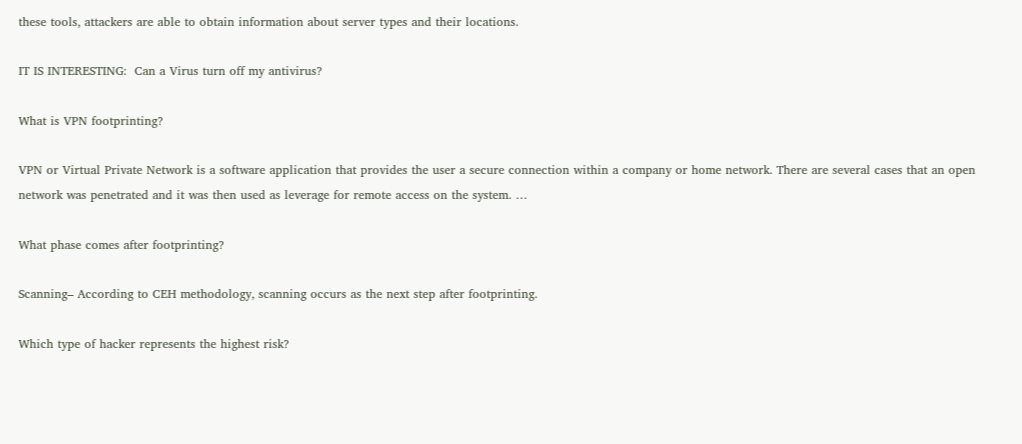these tools, attackers are able to obtain information about server types and their locations.

IT IS INTERESTING:  Can a Virus turn off my antivirus?

What is VPN footprinting?

VPN or Virtual Private Network is a software application that provides the user a secure connection within a company or home network. There are several cases that an open network was penetrated and it was then used as leverage for remote access on the system. …

What phase comes after footprinting?

Scanning– According to CEH methodology, scanning occurs as the next step after footprinting.

Which type of hacker represents the highest risk?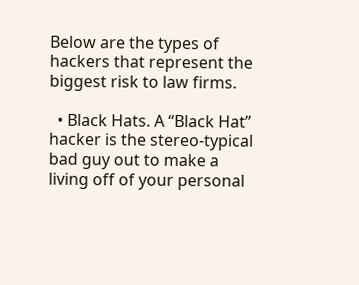Below are the types of hackers that represent the biggest risk to law firms.

  • Black Hats. A “Black Hat” hacker is the stereo-typical bad guy out to make a living off of your personal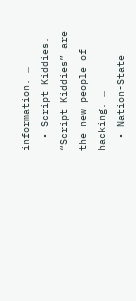information. …
  • Script Kiddies. “Script Kiddies” are the new people of hacking. …
  • Nation-State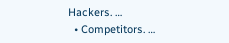Hackers. …
  • Competitors. …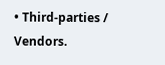• Third-parties / Vendors.